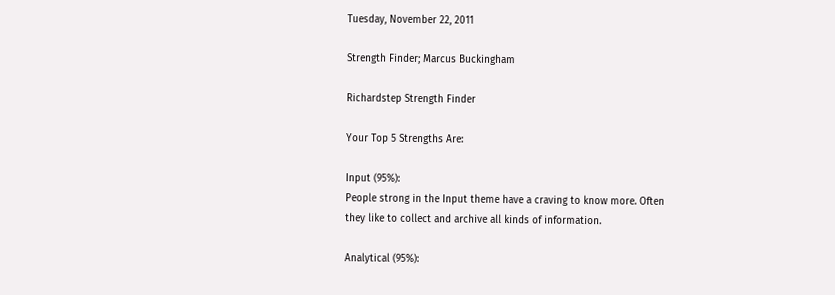Tuesday, November 22, 2011

Strength Finder; Marcus Buckingham

Richardstep Strength Finder

Your Top 5 Strengths Are:

Input (95%):
People strong in the Input theme have a craving to know more. Often they like to collect and archive all kinds of information.

Analytical (95%):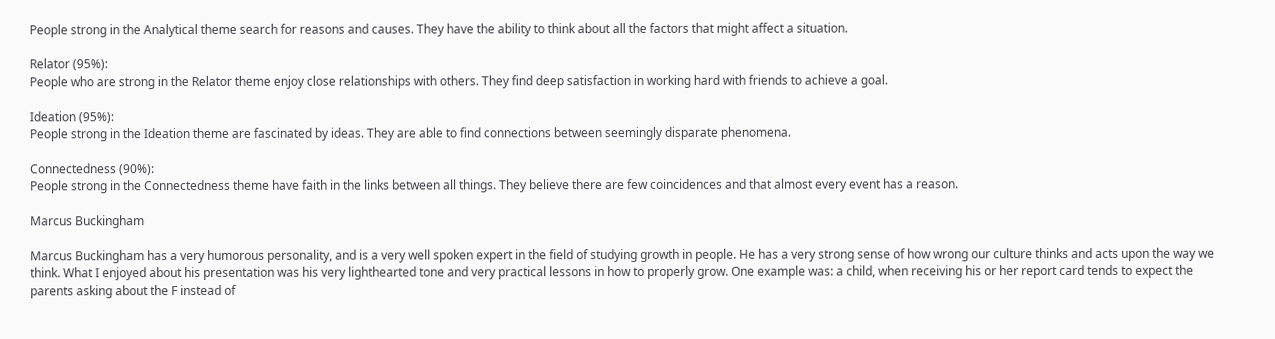People strong in the Analytical theme search for reasons and causes. They have the ability to think about all the factors that might affect a situation.

Relator (95%):
People who are strong in the Relator theme enjoy close relationships with others. They find deep satisfaction in working hard with friends to achieve a goal.

Ideation (95%):
People strong in the Ideation theme are fascinated by ideas. They are able to find connections between seemingly disparate phenomena.

Connectedness (90%):
People strong in the Connectedness theme have faith in the links between all things. They believe there are few coincidences and that almost every event has a reason.

Marcus Buckingham

Marcus Buckingham has a very humorous personality, and is a very well spoken expert in the field of studying growth in people. He has a very strong sense of how wrong our culture thinks and acts upon the way we think. What I enjoyed about his presentation was his very lighthearted tone and very practical lessons in how to properly grow. One example was: a child, when receiving his or her report card tends to expect the parents asking about the F instead of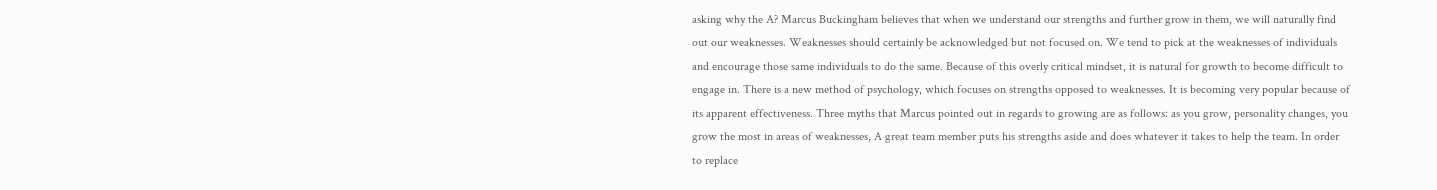asking why the A? Marcus Buckingham believes that when we understand our strengths and further grow in them, we will naturally find out our weaknesses. Weaknesses should certainly be acknowledged but not focused on. We tend to pick at the weaknesses of individuals and encourage those same individuals to do the same. Because of this overly critical mindset, it is natural for growth to become difficult to engage in. There is a new method of psychology, which focuses on strengths opposed to weaknesses. It is becoming very popular because of its apparent effectiveness. Three myths that Marcus pointed out in regards to growing are as follows: as you grow, personality changes, you grow the most in areas of weaknesses, A great team member puts his strengths aside and does whatever it takes to help the team. In order to replace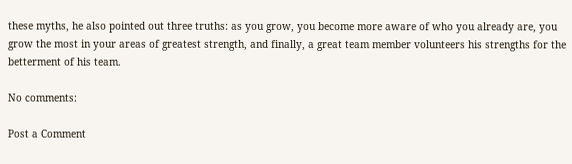these myths, he also pointed out three truths: as you grow, you become more aware of who you already are, you grow the most in your areas of greatest strength, and finally, a great team member volunteers his strengths for the betterment of his team.

No comments:

Post a Comment